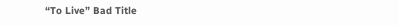“To Live” Bad Title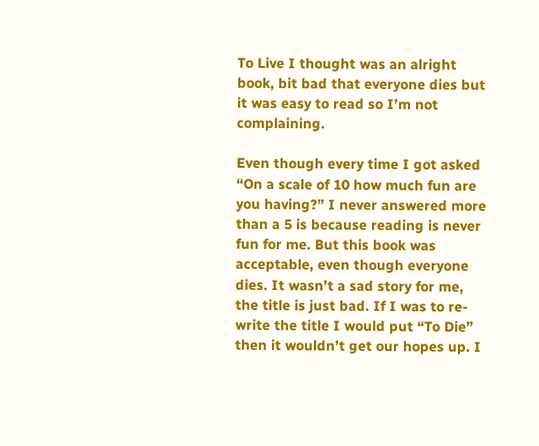To Live I thought was an alright book, bit bad that everyone dies but it was easy to read so I’m not complaining.

Even though every time I got asked “On a scale of 10 how much fun are you having?” I never answered more than a 5 is because reading is never fun for me. But this book was acceptable, even though everyone dies. It wasn’t a sad story for me, the title is just bad. If I was to re-write the title I would put “To Die” then it wouldn’t get our hopes up. I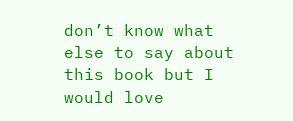don’t know what else to say about this book but I would love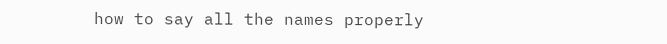how to say all the names properly